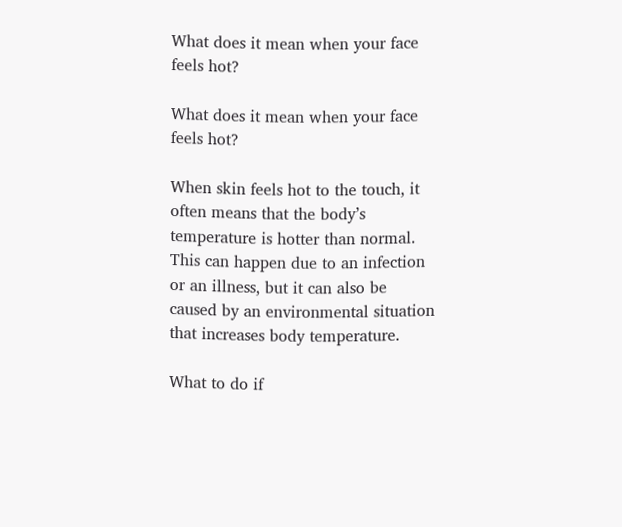What does it mean when your face feels hot?

What does it mean when your face feels hot?

When skin feels hot to the touch, it often means that the body’s temperature is hotter than normal. This can happen due to an infection or an illness, but it can also be caused by an environmental situation that increases body temperature.

What to do if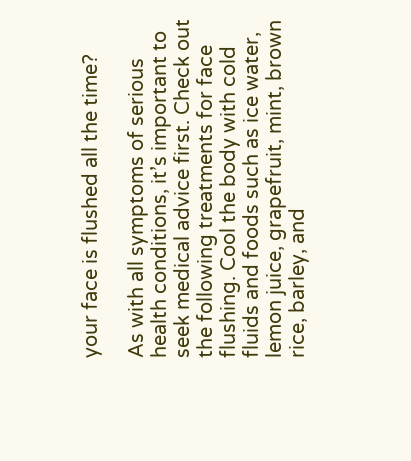your face is flushed all the time?

As with all symptoms of serious health conditions, it’s important to seek medical advice first. Check out the following treatments for face flushing. Cool the body with cold fluids and foods such as ice water, lemon juice, grapefruit, mint, brown rice, barley, and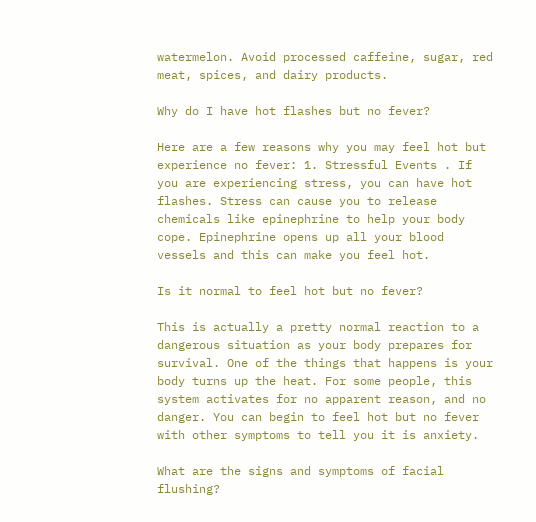watermelon. Avoid processed caffeine, sugar, red meat, spices, and dairy products.

Why do I have hot flashes but no fever?

Here are a few reasons why you may feel hot but experience no fever: 1. Stressful Events . If you are experiencing stress, you can have hot flashes. Stress can cause you to release chemicals like epinephrine to help your body cope. Epinephrine opens up all your blood vessels and this can make you feel hot.

Is it normal to feel hot but no fever?

This is actually a pretty normal reaction to a dangerous situation as your body prepares for survival. One of the things that happens is your body turns up the heat. For some people, this system activates for no apparent reason, and no danger. You can begin to feel hot but no fever with other symptoms to tell you it is anxiety.

What are the signs and symptoms of facial flushing?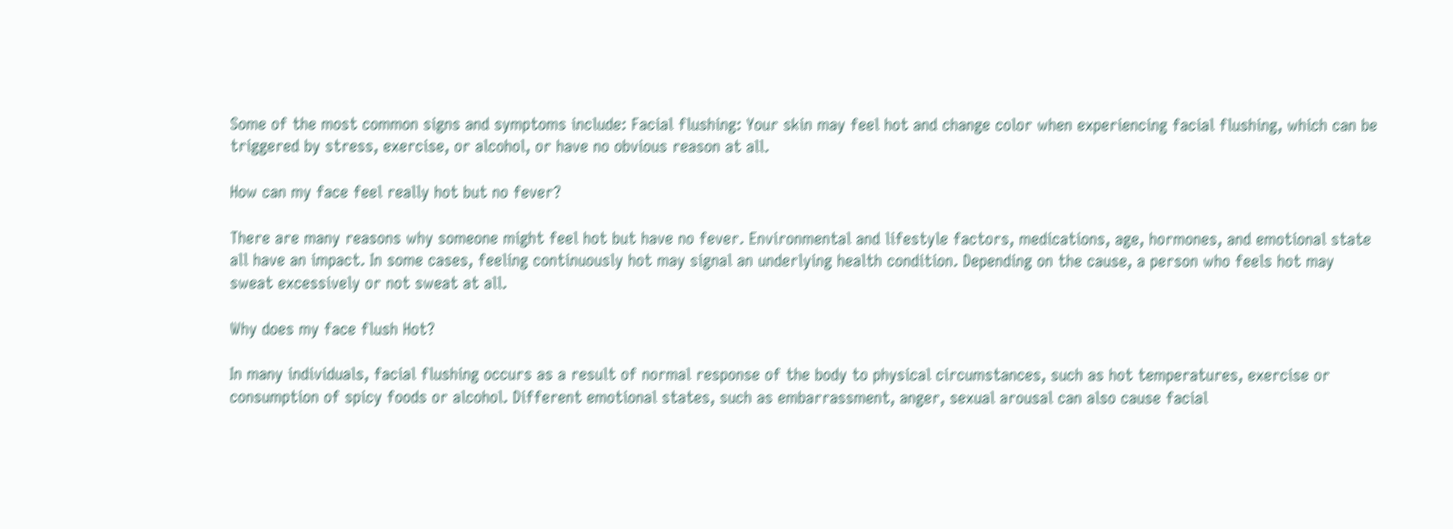Some of the most common signs and symptoms include: Facial flushing: Your skin may feel hot and change color when experiencing facial flushing, which can be triggered by stress, exercise, or alcohol, or have no obvious reason at all.

How can my face feel really hot but no fever?

There are many reasons why someone might feel hot but have no fever. Environmental and lifestyle factors, medications, age, hormones, and emotional state all have an impact. In some cases, feeling continuously hot may signal an underlying health condition. Depending on the cause, a person who feels hot may sweat excessively or not sweat at all.

Why does my face flush Hot?

In many individuals, facial flushing occurs as a result of normal response of the body to physical circumstances, such as hot temperatures, exercise or consumption of spicy foods or alcohol. Different emotional states, such as embarrassment, anger, sexual arousal can also cause facial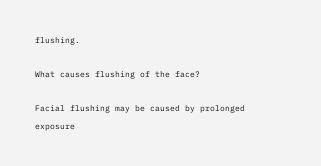flushing.

What causes flushing of the face?

Facial flushing may be caused by prolonged exposure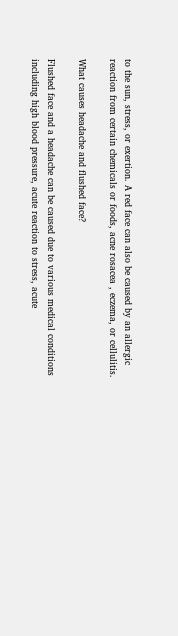to the sun, stress, or exertion. A red face can also be caused by an allergic reaction from certain chemicals or foods, acne rosacea , eczema, or cellulitis.

What causes headache and flushed face?

Flushed face and a headache can be caused due to various medical conditions including high blood pressure, acute reaction to stress, acute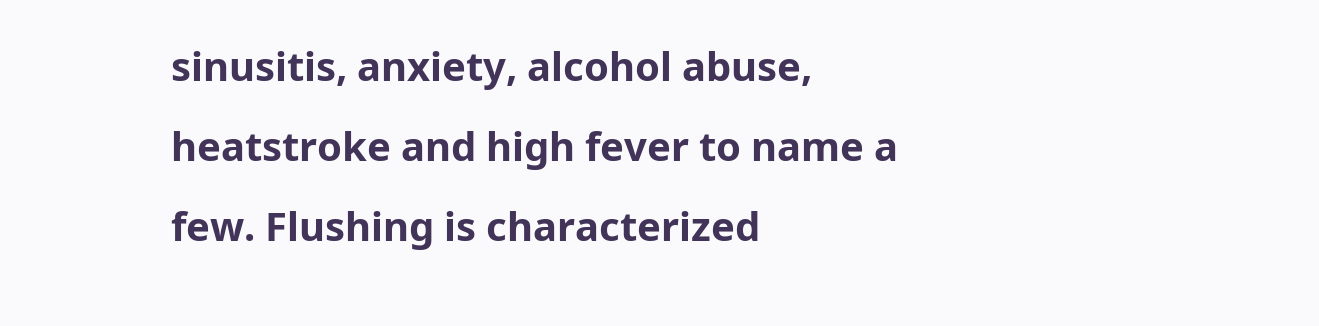sinusitis, anxiety, alcohol abuse, heatstroke and high fever to name a few. Flushing is characterized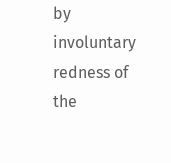by involuntary redness of the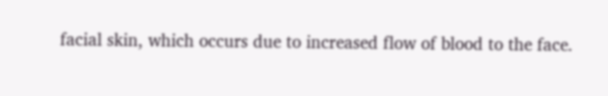facial skin, which occurs due to increased flow of blood to the face.